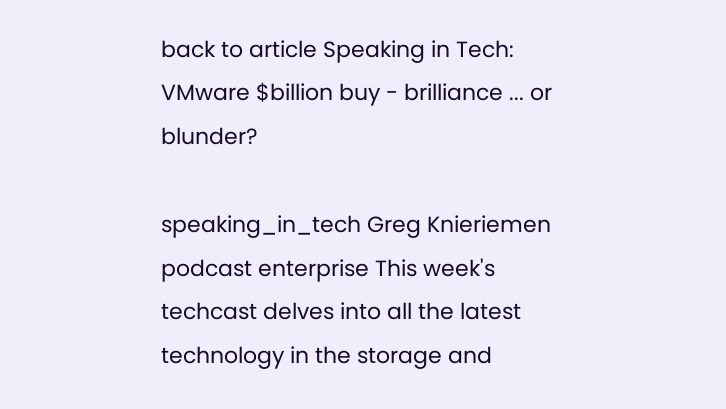back to article Speaking in Tech: VMware $billion buy - brilliance ... or blunder?

speaking_in_tech Greg Knieriemen podcast enterprise This week's techcast delves into all the latest technology in the storage and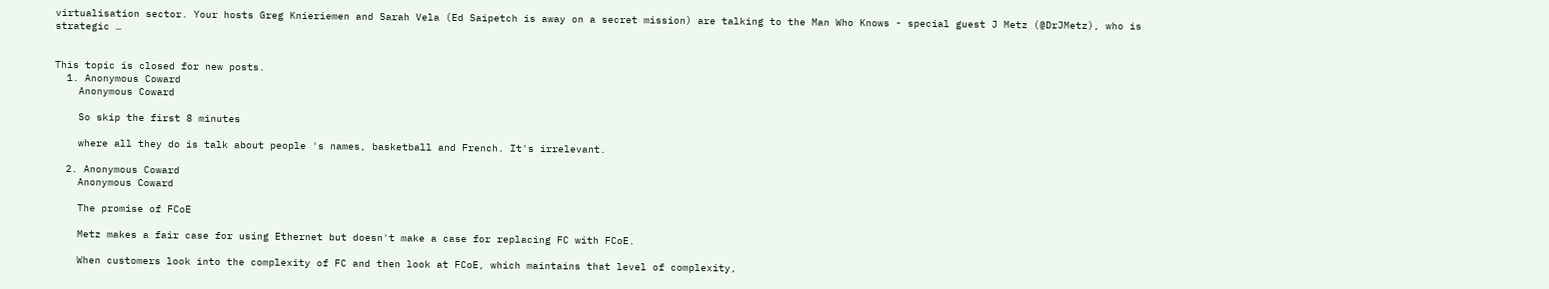virtualisation sector. Your hosts Greg Knieriemen and Sarah Vela (Ed Saipetch is away on a secret mission) are talking to the Man Who Knows - special guest J Metz (@DrJMetz), who is strategic …


This topic is closed for new posts.
  1. Anonymous Coward
    Anonymous Coward

    So skip the first 8 minutes

    where all they do is talk about people 's names, basketball and French. It's irrelevant.

  2. Anonymous Coward
    Anonymous Coward

    The promise of FCoE

    Metz makes a fair case for using Ethernet but doesn't make a case for replacing FC with FCoE.

    When customers look into the complexity of FC and then look at FCoE, which maintains that level of complexity,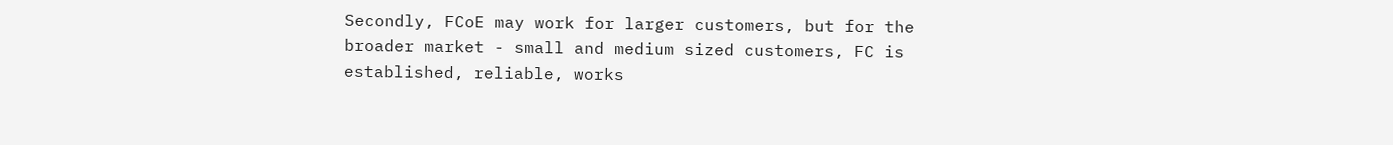Secondly, FCoE may work for larger customers, but for the broader market - small and medium sized customers, FC is established, reliable, works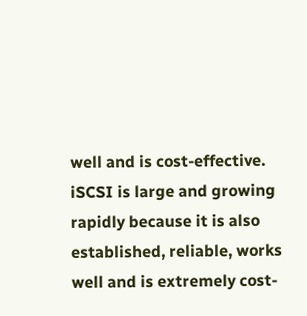well and is cost-effective. iSCSI is large and growing rapidly because it is also established, reliable, works well and is extremely cost-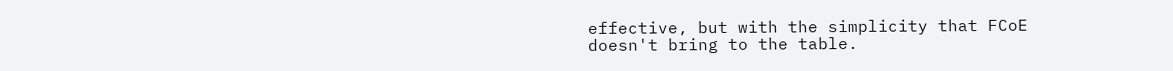effective, but with the simplicity that FCoE doesn't bring to the table.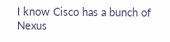I know Cisco has a bunch of Nexus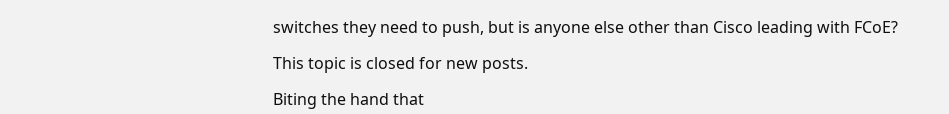switches they need to push, but is anyone else other than Cisco leading with FCoE?

This topic is closed for new posts.

Biting the hand that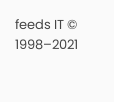feeds IT © 1998–2021